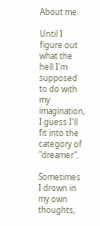About me.

Until I figure out what the hell I'm supposed to do with my imagination, I guess I'll fit into the category of "dreamer".

Sometimes I drown in my own thoughts,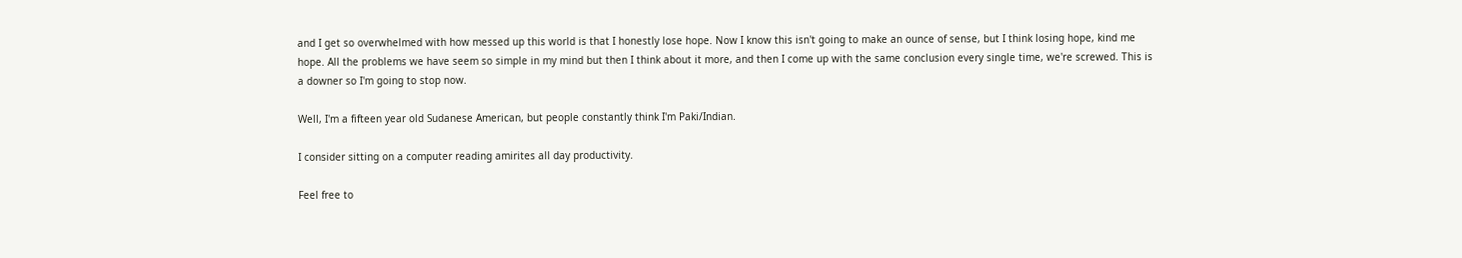and I get so overwhelmed with how messed up this world is that I honestly lose hope. Now I know this isn't going to make an ounce of sense, but I think losing hope, kind me hope. All the problems we have seem so simple in my mind but then I think about it more, and then I come up with the same conclusion every single time, we're screwed. This is a downer so I'm going to stop now.

Well, I'm a fifteen year old Sudanese American, but people constantly think I'm Paki/Indian.

I consider sitting on a computer reading amirites all day productivity.

Feel free to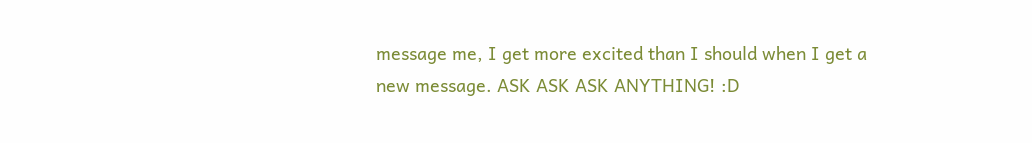message me, I get more excited than I should when I get a new message. ASK ASK ASK ANYTHING! :D